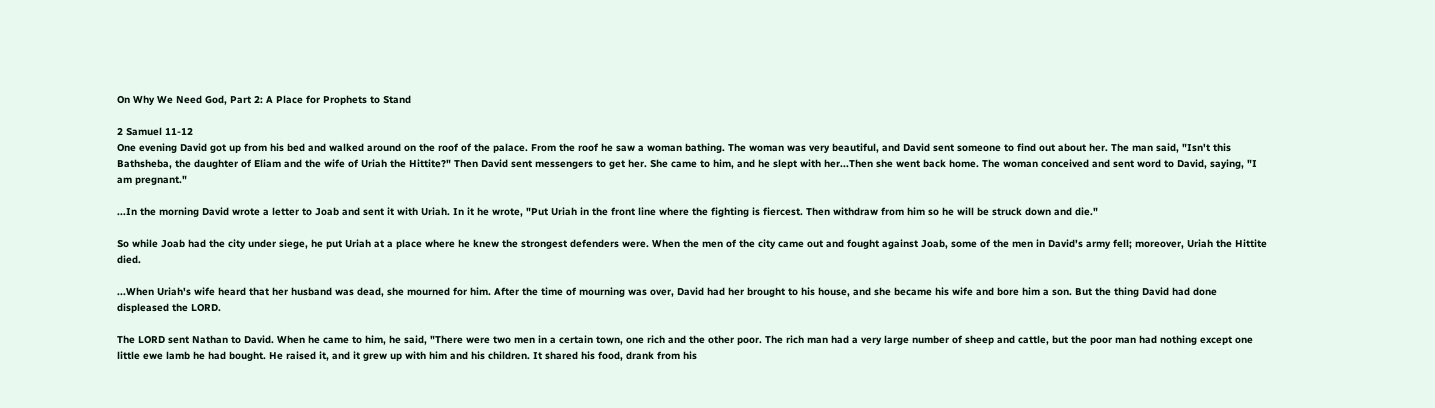On Why We Need God, Part 2: A Place for Prophets to Stand

2 Samuel 11-12
One evening David got up from his bed and walked around on the roof of the palace. From the roof he saw a woman bathing. The woman was very beautiful, and David sent someone to find out about her. The man said, "Isn't this Bathsheba, the daughter of Eliam and the wife of Uriah the Hittite?" Then David sent messengers to get her. She came to him, and he slept with her...Then she went back home. The woman conceived and sent word to David, saying, "I am pregnant."

...In the morning David wrote a letter to Joab and sent it with Uriah. In it he wrote, "Put Uriah in the front line where the fighting is fiercest. Then withdraw from him so he will be struck down and die."

So while Joab had the city under siege, he put Uriah at a place where he knew the strongest defenders were. When the men of the city came out and fought against Joab, some of the men in David's army fell; moreover, Uriah the Hittite died.

...When Uriah's wife heard that her husband was dead, she mourned for him. After the time of mourning was over, David had her brought to his house, and she became his wife and bore him a son. But the thing David had done displeased the LORD.

The LORD sent Nathan to David. When he came to him, he said, "There were two men in a certain town, one rich and the other poor. The rich man had a very large number of sheep and cattle, but the poor man had nothing except one little ewe lamb he had bought. He raised it, and it grew up with him and his children. It shared his food, drank from his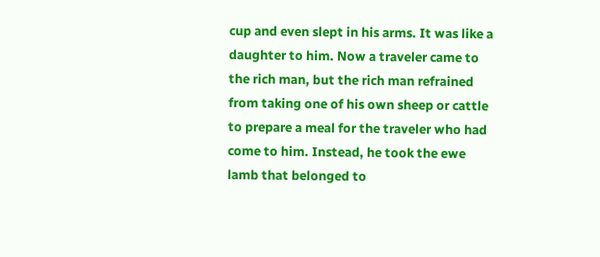cup and even slept in his arms. It was like a daughter to him. Now a traveler came to the rich man, but the rich man refrained from taking one of his own sheep or cattle to prepare a meal for the traveler who had come to him. Instead, he took the ewe lamb that belonged to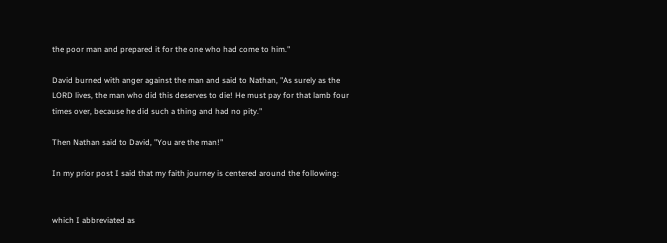the poor man and prepared it for the one who had come to him."

David burned with anger against the man and said to Nathan, "As surely as the LORD lives, the man who did this deserves to die! He must pay for that lamb four times over, because he did such a thing and had no pity."

Then Nathan said to David, "You are the man!"

In my prior post I said that my faith journey is centered around the following:


which I abbreviated as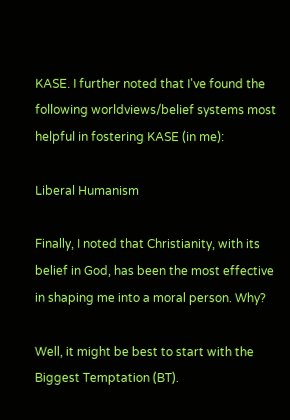KASE. I further noted that I've found the following worldviews/belief systems most helpful in fostering KASE (in me):

Liberal Humanism

Finally, I noted that Christianity, with its belief in God, has been the most effective in shaping me into a moral person. Why?

Well, it might be best to start with the Biggest Temptation (BT).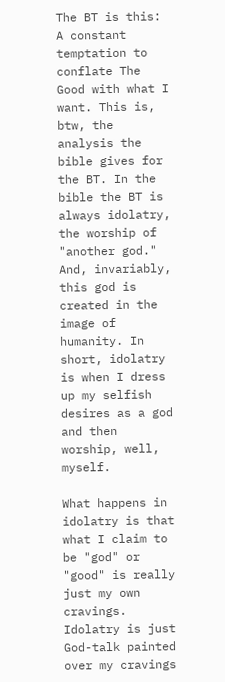The BT is this: A constant temptation to conflate The Good with what I want. This is, btw, the analysis the bible gives for the BT. In the bible the BT is always idolatry, the worship of "another god." And, invariably, this god is created in the image of humanity. In short, idolatry is when I dress up my selfish desires as a god and then worship, well, myself.

What happens in idolatry is that what I claim to be "god" or "good" is really just my own cravings. Idolatry is just God-talk painted over my cravings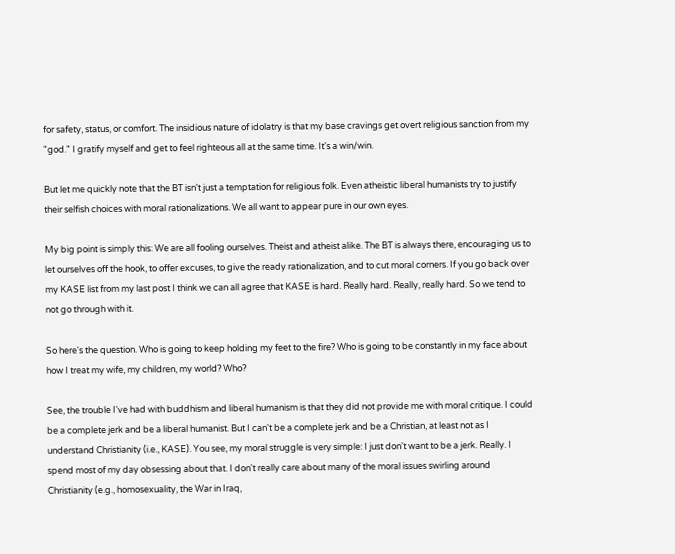for safety, status, or comfort. The insidious nature of idolatry is that my base cravings get overt religious sanction from my "god." I gratify myself and get to feel righteous all at the same time. It's a win/win.

But let me quickly note that the BT isn't just a temptation for religious folk. Even atheistic liberal humanists try to justify their selfish choices with moral rationalizations. We all want to appear pure in our own eyes.

My big point is simply this: We are all fooling ourselves. Theist and atheist alike. The BT is always there, encouraging us to let ourselves off the hook, to offer excuses, to give the ready rationalization, and to cut moral corners. If you go back over my KASE list from my last post I think we can all agree that KASE is hard. Really hard. Really, really hard. So we tend to not go through with it.

So here's the question. Who is going to keep holding my feet to the fire? Who is going to be constantly in my face about how I treat my wife, my children, my world? Who?

See, the trouble I've had with buddhism and liberal humanism is that they did not provide me with moral critique. I could be a complete jerk and be a liberal humanist. But I can't be a complete jerk and be a Christian, at least not as I understand Christianity (i.e., KASE). You see, my moral struggle is very simple: I just don't want to be a jerk. Really. I spend most of my day obsessing about that. I don't really care about many of the moral issues swirling around Christianity (e.g., homosexuality, the War in Iraq,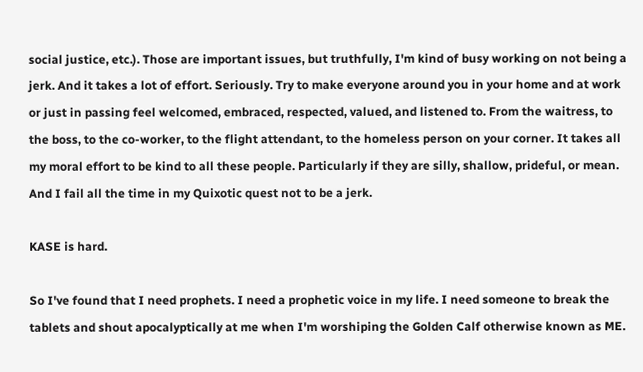social justice, etc.). Those are important issues, but truthfully, I'm kind of busy working on not being a jerk. And it takes a lot of effort. Seriously. Try to make everyone around you in your home and at work or just in passing feel welcomed, embraced, respected, valued, and listened to. From the waitress, to the boss, to the co-worker, to the flight attendant, to the homeless person on your corner. It takes all my moral effort to be kind to all these people. Particularly if they are silly, shallow, prideful, or mean. And I fail all the time in my Quixotic quest not to be a jerk.

KASE is hard.

So I've found that I need prophets. I need a prophetic voice in my life. I need someone to break the tablets and shout apocalyptically at me when I'm worshiping the Golden Calf otherwise known as ME.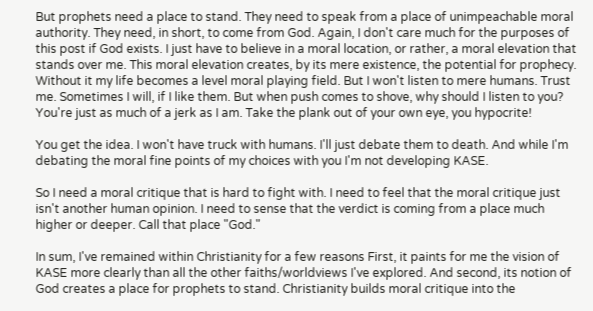But prophets need a place to stand. They need to speak from a place of unimpeachable moral authority. They need, in short, to come from God. Again, I don't care much for the purposes of this post if God exists. I just have to believe in a moral location, or rather, a moral elevation that stands over me. This moral elevation creates, by its mere existence, the potential for prophecy. Without it my life becomes a level moral playing field. But I won't listen to mere humans. Trust me. Sometimes I will, if I like them. But when push comes to shove, why should I listen to you? You're just as much of a jerk as I am. Take the plank out of your own eye, you hypocrite!

You get the idea. I won't have truck with humans. I'll just debate them to death. And while I'm debating the moral fine points of my choices with you I'm not developing KASE.

So I need a moral critique that is hard to fight with. I need to feel that the moral critique just isn't another human opinion. I need to sense that the verdict is coming from a place much higher or deeper. Call that place "God."

In sum, I've remained within Christianity for a few reasons First, it paints for me the vision of KASE more clearly than all the other faiths/worldviews I've explored. And second, its notion of God creates a place for prophets to stand. Christianity builds moral critique into the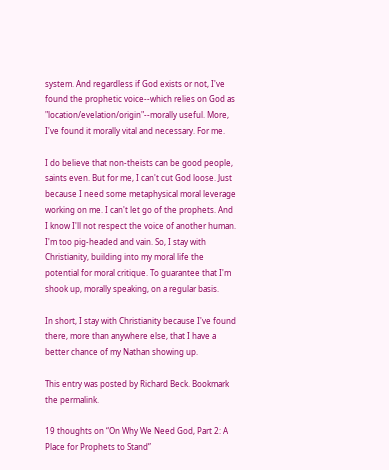system. And regardless if God exists or not, I've found the prophetic voice--which relies on God as "location/evelation/origin"--morally useful. More, I've found it morally vital and necessary. For me.

I do believe that non-theists can be good people, saints even. But for me, I can't cut God loose. Just because I need some metaphysical moral leverage working on me. I can't let go of the prophets. And I know I'll not respect the voice of another human. I'm too pig-headed and vain. So, I stay with Christianity, building into my moral life the potential for moral critique. To guarantee that I'm shook up, morally speaking, on a regular basis.

In short, I stay with Christianity because I've found there, more than anywhere else, that I have a better chance of my Nathan showing up.

This entry was posted by Richard Beck. Bookmark the permalink.

19 thoughts on “On Why We Need God, Part 2: A Place for Prophets to Stand”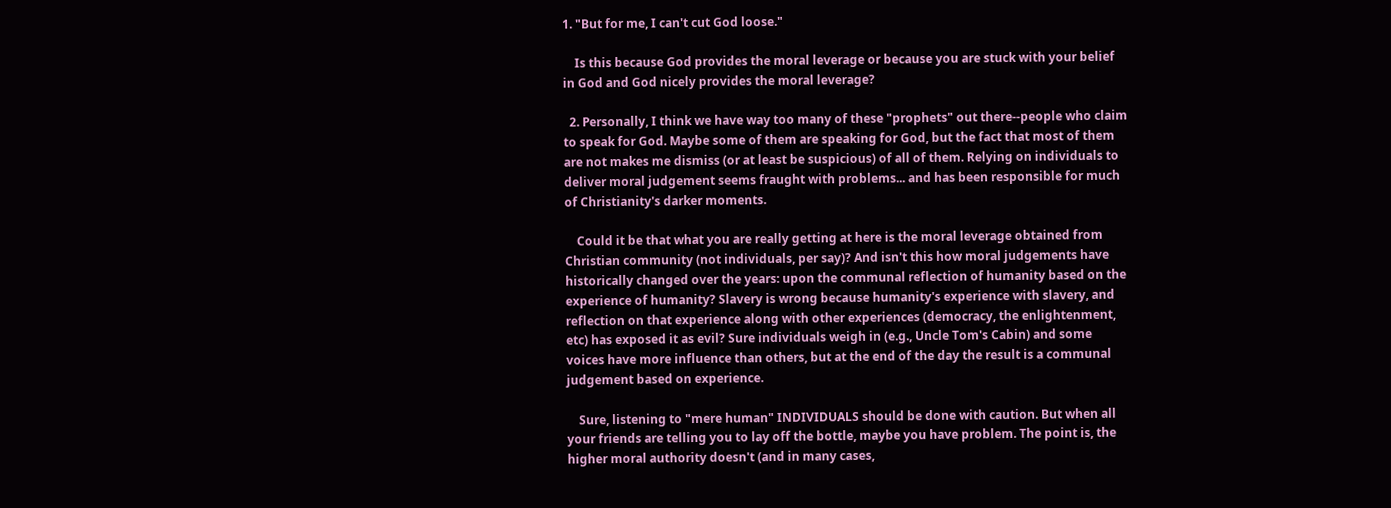1. "But for me, I can't cut God loose."

    Is this because God provides the moral leverage or because you are stuck with your belief in God and God nicely provides the moral leverage?

  2. Personally, I think we have way too many of these "prophets" out there--people who claim to speak for God. Maybe some of them are speaking for God, but the fact that most of them are not makes me dismiss (or at least be suspicious) of all of them. Relying on individuals to deliver moral judgement seems fraught with problems... and has been responsible for much of Christianity's darker moments.

    Could it be that what you are really getting at here is the moral leverage obtained from Christian community (not individuals, per say)? And isn't this how moral judgements have historically changed over the years: upon the communal reflection of humanity based on the experience of humanity? Slavery is wrong because humanity's experience with slavery, and reflection on that experience along with other experiences (democracy, the enlightenment, etc) has exposed it as evil? Sure individuals weigh in (e.g., Uncle Tom's Cabin) and some voices have more influence than others, but at the end of the day the result is a communal judgement based on experience.

    Sure, listening to "mere human" INDIVIDUALS should be done with caution. But when all your friends are telling you to lay off the bottle, maybe you have problem. The point is, the higher moral authority doesn't (and in many cases,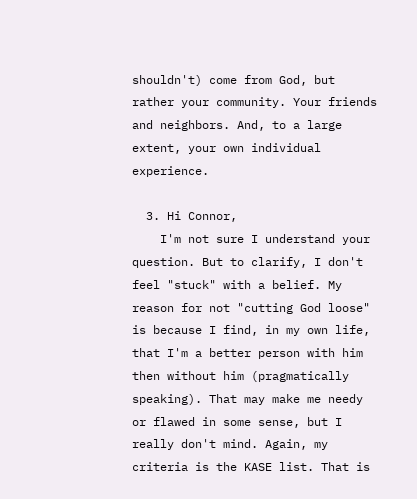shouldn't) come from God, but rather your community. Your friends and neighbors. And, to a large extent, your own individual experience.

  3. Hi Connor,
    I'm not sure I understand your question. But to clarify, I don't feel "stuck" with a belief. My reason for not "cutting God loose" is because I find, in my own life, that I'm a better person with him then without him (pragmatically speaking). That may make me needy or flawed in some sense, but I really don't mind. Again, my criteria is the KASE list. That is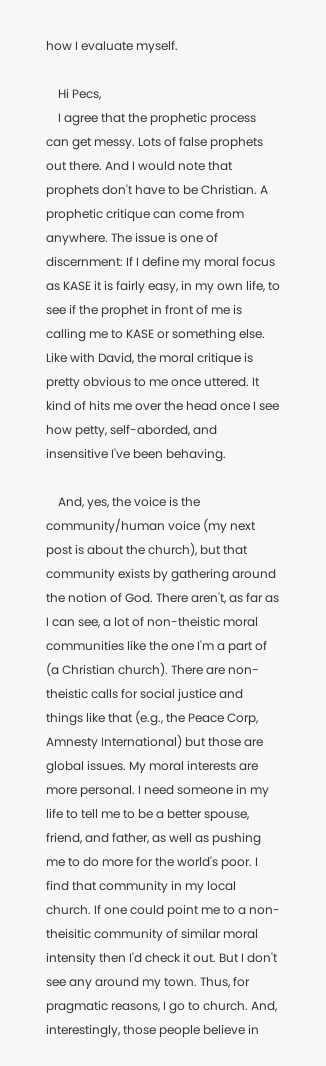how I evaluate myself.

    Hi Pecs,
    I agree that the prophetic process can get messy. Lots of false prophets out there. And I would note that prophets don't have to be Christian. A prophetic critique can come from anywhere. The issue is one of discernment: If I define my moral focus as KASE it is fairly easy, in my own life, to see if the prophet in front of me is calling me to KASE or something else. Like with David, the moral critique is pretty obvious to me once uttered. It kind of hits me over the head once I see how petty, self-aborded, and insensitive I've been behaving.

    And, yes, the voice is the community/human voice (my next post is about the church), but that community exists by gathering around the notion of God. There aren't, as far as I can see, a lot of non-theistic moral communities like the one I'm a part of (a Christian church). There are non-theistic calls for social justice and things like that (e.g., the Peace Corp, Amnesty International) but those are global issues. My moral interests are more personal. I need someone in my life to tell me to be a better spouse, friend, and father, as well as pushing me to do more for the world's poor. I find that community in my local church. If one could point me to a non-theisitic community of similar moral intensity then I'd check it out. But I don't see any around my town. Thus, for pragmatic reasons, I go to church. And, interestingly, those people believe in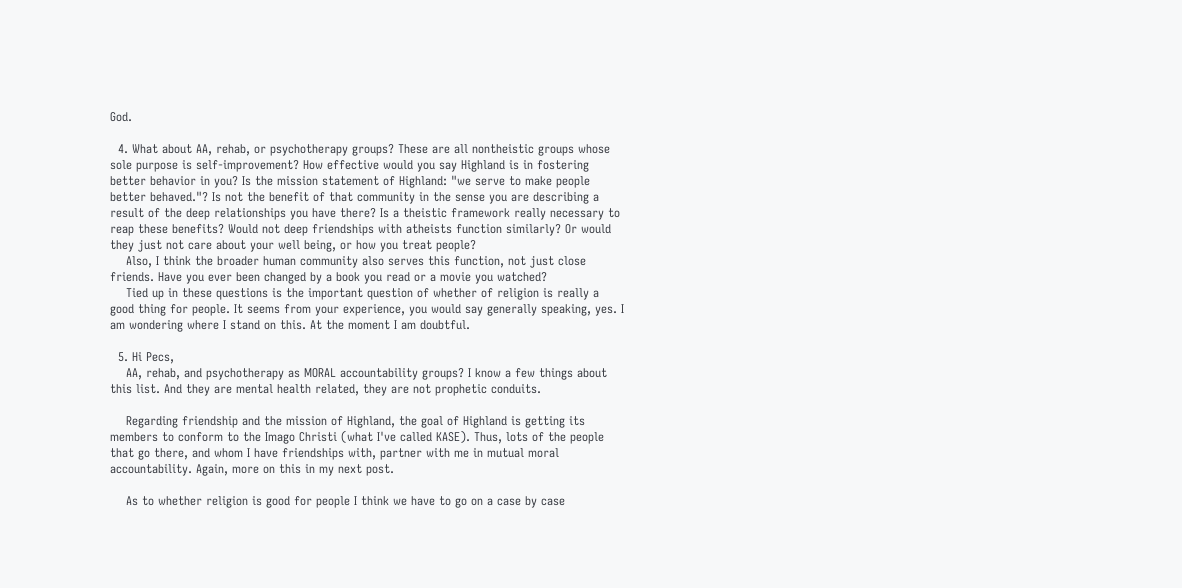God.

  4. What about AA, rehab, or psychotherapy groups? These are all nontheistic groups whose sole purpose is self-improvement? How effective would you say Highland is in fostering better behavior in you? Is the mission statement of Highland: "we serve to make people better behaved."? Is not the benefit of that community in the sense you are describing a result of the deep relationships you have there? Is a theistic framework really necessary to reap these benefits? Would not deep friendships with atheists function similarly? Or would they just not care about your well being, or how you treat people?
    Also, I think the broader human community also serves this function, not just close friends. Have you ever been changed by a book you read or a movie you watched?
    Tied up in these questions is the important question of whether of religion is really a good thing for people. It seems from your experience, you would say generally speaking, yes. I am wondering where I stand on this. At the moment I am doubtful.

  5. Hi Pecs,
    AA, rehab, and psychotherapy as MORAL accountability groups? I know a few things about this list. And they are mental health related, they are not prophetic conduits.

    Regarding friendship and the mission of Highland, the goal of Highland is getting its members to conform to the Imago Christi (what I've called KASE). Thus, lots of the people that go there, and whom I have friendships with, partner with me in mutual moral accountability. Again, more on this in my next post.

    As to whether religion is good for people I think we have to go on a case by case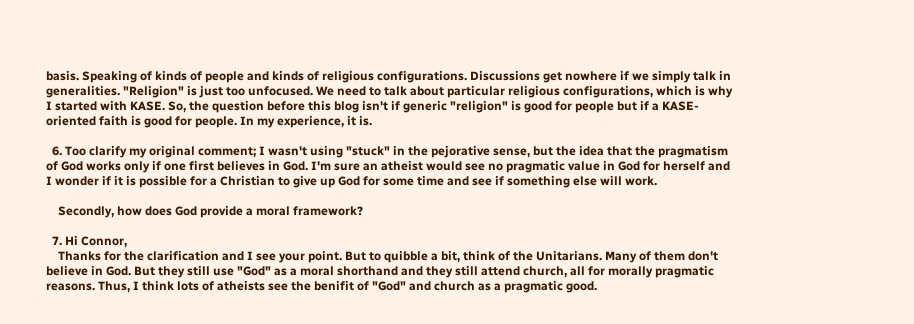basis. Speaking of kinds of people and kinds of religious configurations. Discussions get nowhere if we simply talk in generalities. "Religion" is just too unfocused. We need to talk about particular religious configurations, which is why I started with KASE. So, the question before this blog isn't if generic "religion" is good for people but if a KASE-oriented faith is good for people. In my experience, it is.

  6. Too clarify my original comment; I wasn't using "stuck" in the pejorative sense, but the idea that the pragmatism of God works only if one first believes in God. I'm sure an atheist would see no pragmatic value in God for herself and I wonder if it is possible for a Christian to give up God for some time and see if something else will work.

    Secondly, how does God provide a moral framework?

  7. Hi Connor,
    Thanks for the clarification and I see your point. But to quibble a bit, think of the Unitarians. Many of them don't believe in God. But they still use "God" as a moral shorthand and they still attend church, all for morally pragmatic reasons. Thus, I think lots of atheists see the benifit of "God" and church as a pragmatic good.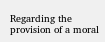Regarding the provision of a moral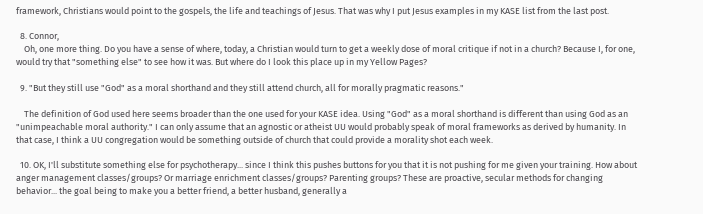framework, Christians would point to the gospels, the life and teachings of Jesus. That was why I put Jesus examples in my KASE list from the last post.

  8. Connor,
    Oh, one more thing. Do you have a sense of where, today, a Christian would turn to get a weekly dose of moral critique if not in a church? Because I, for one, would try that "something else" to see how it was. But where do I look this place up in my Yellow Pages?

  9. "But they still use "God" as a moral shorthand and they still attend church, all for morally pragmatic reasons."

    The definition of God used here seems broader than the one used for your KASE idea. Using "God" as a moral shorthand is different than using God as an "unimpeachable moral authority." I can only assume that an agnostic or atheist UU would probably speak of moral frameworks as derived by humanity. In that case, I think a UU congregation would be something outside of church that could provide a morality shot each week.

  10. OK, I'll substitute something else for psychotherapy... since I think this pushes buttons for you that it is not pushing for me given your training. How about anger management classes/groups? Or marriage enrichment classes/groups? Parenting groups? These are proactive, secular methods for changing behavior... the goal being to make you a better friend, a better husband, generally a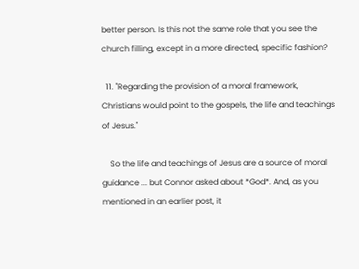better person. Is this not the same role that you see the church filling, except in a more directed, specific fashion?

  11. "Regarding the provision of a moral framework, Christians would point to the gospels, the life and teachings of Jesus."

    So the life and teachings of Jesus are a source of moral guidance ... but Connor asked about *God*. And, as you mentioned in an earlier post, it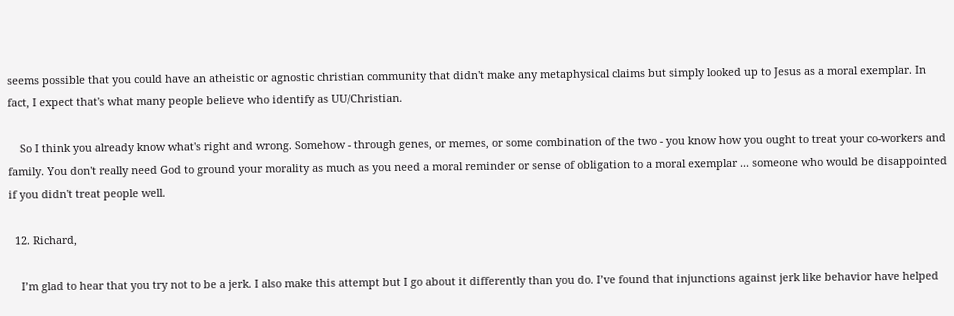seems possible that you could have an atheistic or agnostic christian community that didn't make any metaphysical claims but simply looked up to Jesus as a moral exemplar. In fact, I expect that's what many people believe who identify as UU/Christian.

    So I think you already know what's right and wrong. Somehow - through genes, or memes, or some combination of the two - you know how you ought to treat your co-workers and family. You don't really need God to ground your morality as much as you need a moral reminder or sense of obligation to a moral exemplar ... someone who would be disappointed if you didn't treat people well.

  12. Richard,

    I’m glad to hear that you try not to be a jerk. I also make this attempt but I go about it differently than you do. I’ve found that injunctions against jerk like behavior have helped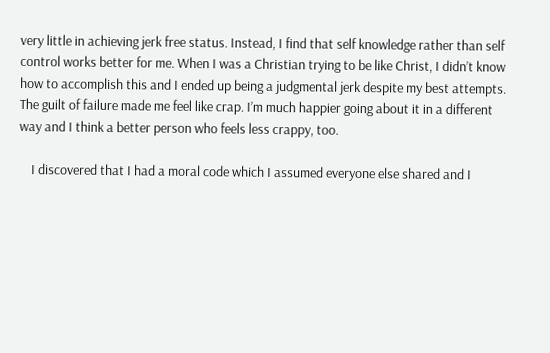very little in achieving jerk free status. Instead, I find that self knowledge rather than self control works better for me. When I was a Christian trying to be like Christ, I didn’t know how to accomplish this and I ended up being a judgmental jerk despite my best attempts. The guilt of failure made me feel like crap. I’m much happier going about it in a different way and I think a better person who feels less crappy, too.

    I discovered that I had a moral code which I assumed everyone else shared and I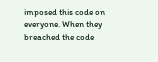imposed this code on everyone. When they breached the code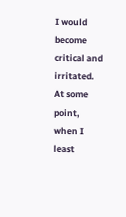I would become critical and irritated. At some point, when I least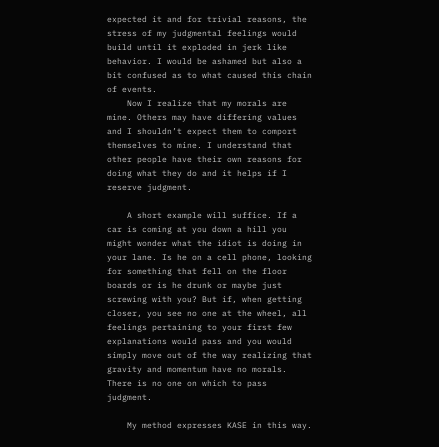expected it and for trivial reasons, the stress of my judgmental feelings would build until it exploded in jerk like behavior. I would be ashamed but also a bit confused as to what caused this chain of events.
    Now I realize that my morals are mine. Others may have differing values and I shouldn’t expect them to comport themselves to mine. I understand that other people have their own reasons for doing what they do and it helps if I reserve judgment.

    A short example will suffice. If a car is coming at you down a hill you might wonder what the idiot is doing in your lane. Is he on a cell phone, looking for something that fell on the floor boards or is he drunk or maybe just screwing with you? But if, when getting closer, you see no one at the wheel, all feelings pertaining to your first few explanations would pass and you would simply move out of the way realizing that gravity and momentum have no morals. There is no one on which to pass judgment.

    My method expresses KASE in this way.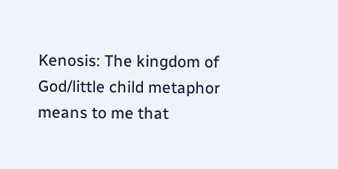Kenosis: The kingdom of God/little child metaphor means to me that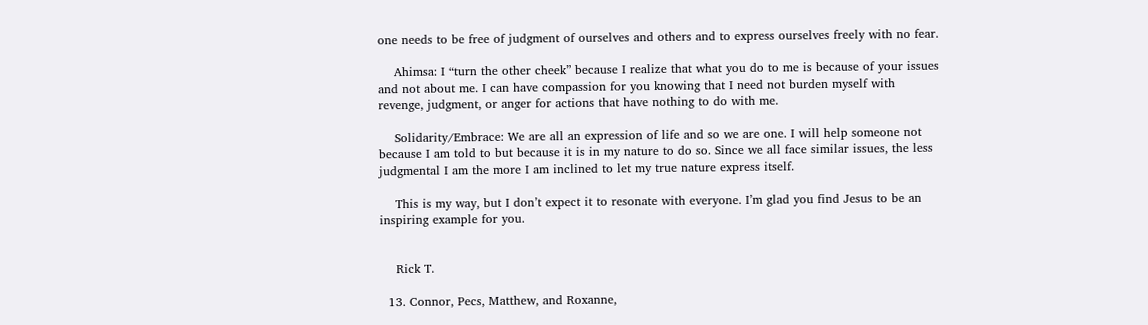one needs to be free of judgment of ourselves and others and to express ourselves freely with no fear.

    Ahimsa: I “turn the other cheek” because I realize that what you do to me is because of your issues and not about me. I can have compassion for you knowing that I need not burden myself with revenge, judgment, or anger for actions that have nothing to do with me.

    Solidarity/Embrace: We are all an expression of life and so we are one. I will help someone not because I am told to but because it is in my nature to do so. Since we all face similar issues, the less judgmental I am the more I am inclined to let my true nature express itself.

    This is my way, but I don’t expect it to resonate with everyone. I’m glad you find Jesus to be an inspiring example for you.


    Rick T.

  13. Connor, Pecs, Matthew, and Roxanne,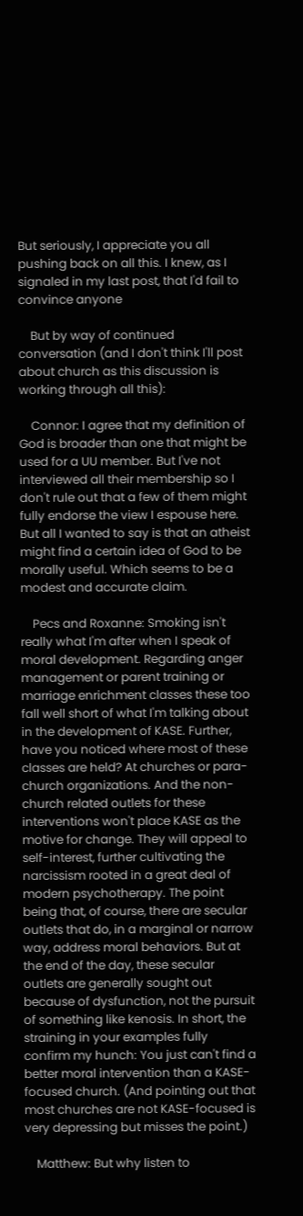But seriously, I appreciate you all pushing back on all this. I knew, as I signaled in my last post, that I'd fail to convince anyone

    But by way of continued conversation (and I don't think I'll post about church as this discussion is working through all this):

    Connor: I agree that my definition of God is broader than one that might be used for a UU member. But I've not interviewed all their membership so I don't rule out that a few of them might fully endorse the view I espouse here. But all I wanted to say is that an atheist might find a certain idea of God to be morally useful. Which seems to be a modest and accurate claim.

    Pecs and Roxanne: Smoking isn't really what I'm after when I speak of moral development. Regarding anger management or parent training or marriage enrichment classes these too fall well short of what I'm talking about in the development of KASE. Further, have you noticed where most of these classes are held? At churches or para-church organizations. And the non-church related outlets for these interventions won't place KASE as the motive for change. They will appeal to self-interest, further cultivating the narcissism rooted in a great deal of modern psychotherapy. The point being that, of course, there are secular outlets that do, in a marginal or narrow way, address moral behaviors. But at the end of the day, these secular outlets are generally sought out because of dysfunction, not the pursuit of something like kenosis. In short, the straining in your examples fully confirm my hunch: You just can't find a better moral intervention than a KASE-focused church. (And pointing out that most churches are not KASE-focused is very depressing but misses the point.)

    Matthew: But why listen to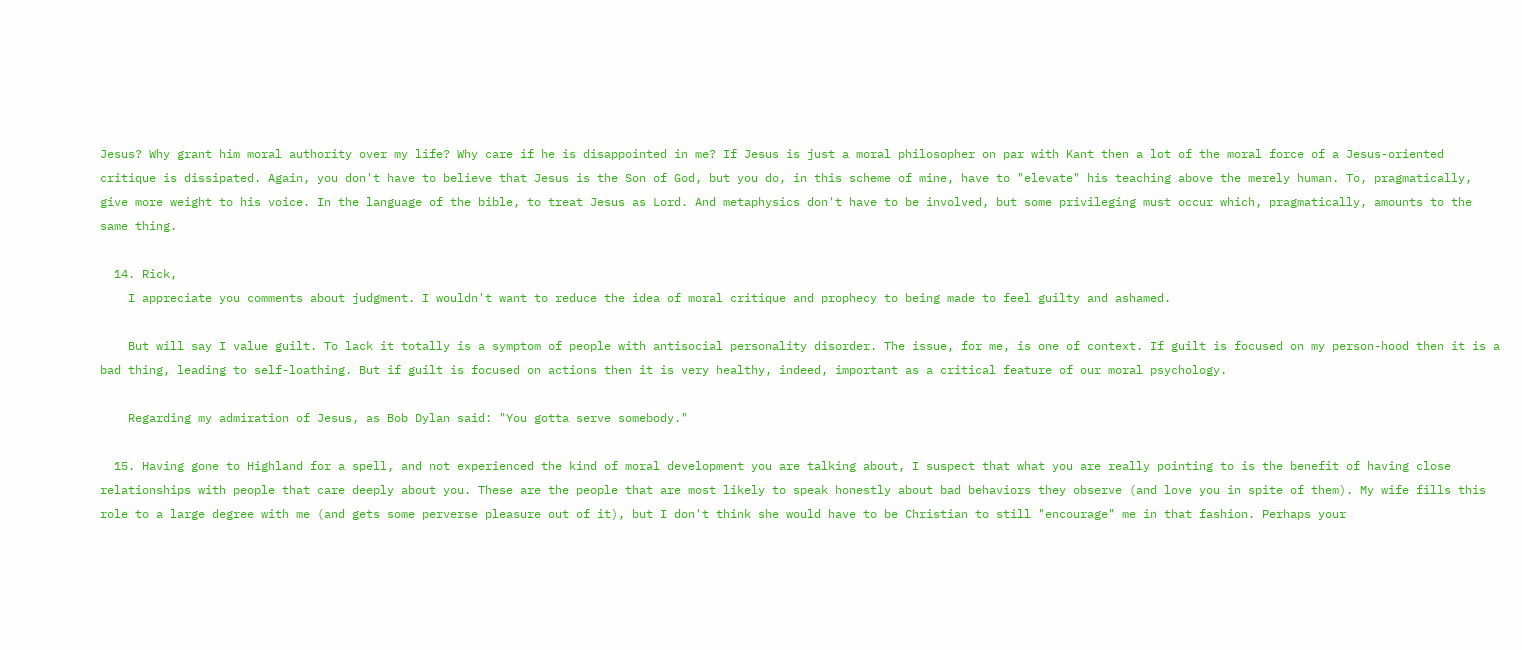Jesus? Why grant him moral authority over my life? Why care if he is disappointed in me? If Jesus is just a moral philosopher on par with Kant then a lot of the moral force of a Jesus-oriented critique is dissipated. Again, you don't have to believe that Jesus is the Son of God, but you do, in this scheme of mine, have to "elevate" his teaching above the merely human. To, pragmatically, give more weight to his voice. In the language of the bible, to treat Jesus as Lord. And metaphysics don't have to be involved, but some privileging must occur which, pragmatically, amounts to the same thing.

  14. Rick,
    I appreciate you comments about judgment. I wouldn't want to reduce the idea of moral critique and prophecy to being made to feel guilty and ashamed.

    But will say I value guilt. To lack it totally is a symptom of people with antisocial personality disorder. The issue, for me, is one of context. If guilt is focused on my person-hood then it is a bad thing, leading to self-loathing. But if guilt is focused on actions then it is very healthy, indeed, important as a critical feature of our moral psychology.

    Regarding my admiration of Jesus, as Bob Dylan said: "You gotta serve somebody."

  15. Having gone to Highland for a spell, and not experienced the kind of moral development you are talking about, I suspect that what you are really pointing to is the benefit of having close relationships with people that care deeply about you. These are the people that are most likely to speak honestly about bad behaviors they observe (and love you in spite of them). My wife fills this role to a large degree with me (and gets some perverse pleasure out of it), but I don't think she would have to be Christian to still "encourage" me in that fashion. Perhaps your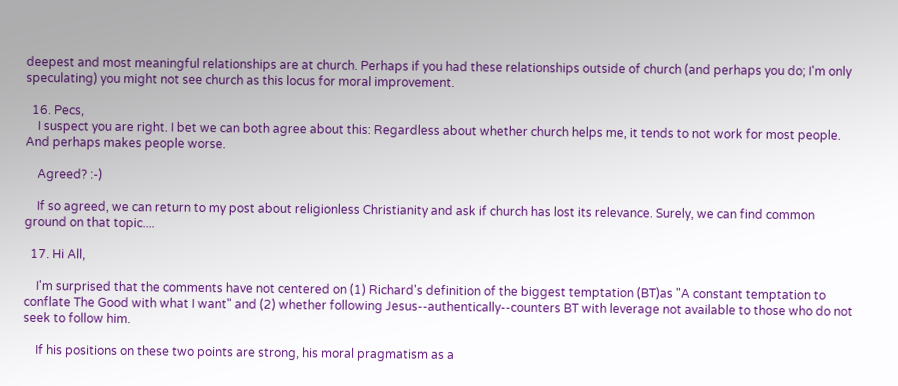deepest and most meaningful relationships are at church. Perhaps if you had these relationships outside of church (and perhaps you do; I'm only speculating) you might not see church as this locus for moral improvement.

  16. Pecs,
    I suspect you are right. I bet we can both agree about this: Regardless about whether church helps me, it tends to not work for most people. And perhaps makes people worse.

    Agreed? :-)

    If so agreed, we can return to my post about religionless Christianity and ask if church has lost its relevance. Surely, we can find common ground on that topic....

  17. Hi All,

    I'm surprised that the comments have not centered on (1) Richard's definition of the biggest temptation (BT)as "A constant temptation to conflate The Good with what I want" and (2) whether following Jesus--authentically--counters BT with leverage not available to those who do not seek to follow him.

    If his positions on these two points are strong, his moral pragmatism as a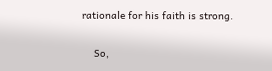rationale for his faith is strong.

    So,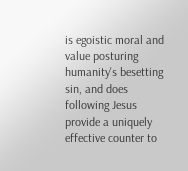is egoistic moral and value posturing humanity's besetting sin, and does following Jesus provide a uniquely effective counter to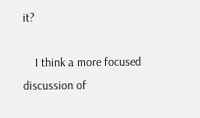it?

    I think a more focused discussion of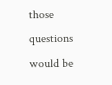those questions would be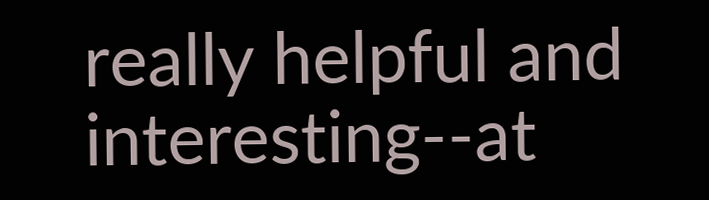really helpful and interesting--at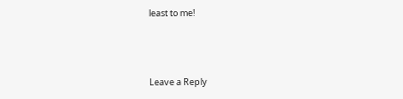least to me!



Leave a Reply